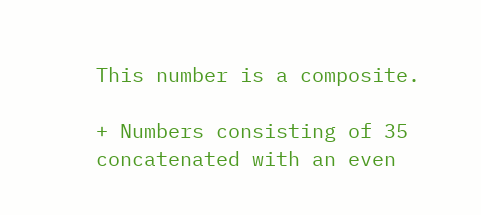This number is a composite.

+ Numbers consisting of 35 concatenated with an even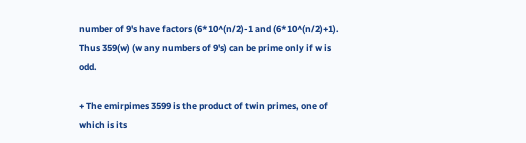number of 9's have factors (6*10^(n/2)-1 and (6*10^(n/2)+1). Thus 359(w) (w any numbers of 9's) can be prime only if w is odd.

+ The emirpimes 3599 is the product of twin primes, one of which is its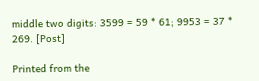middle two digits: 3599 = 59 * 61; 9953 = 37 * 269. [Post]

Printed from the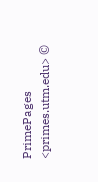PrimePages <primes.utm.edu> ©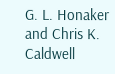G. L. Honaker and Chris K. Caldwell